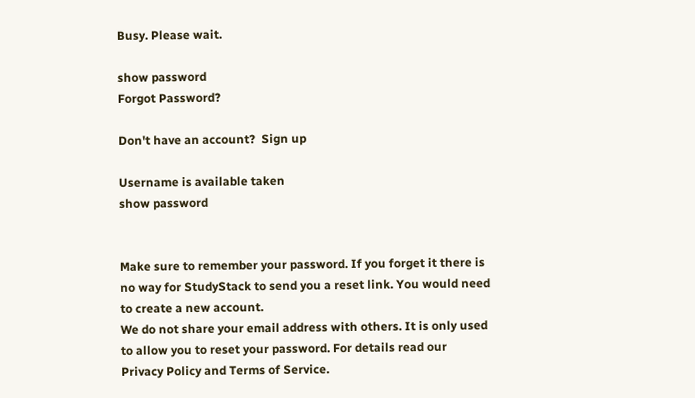Busy. Please wait.

show password
Forgot Password?

Don't have an account?  Sign up

Username is available taken
show password


Make sure to remember your password. If you forget it there is no way for StudyStack to send you a reset link. You would need to create a new account.
We do not share your email address with others. It is only used to allow you to reset your password. For details read our Privacy Policy and Terms of Service.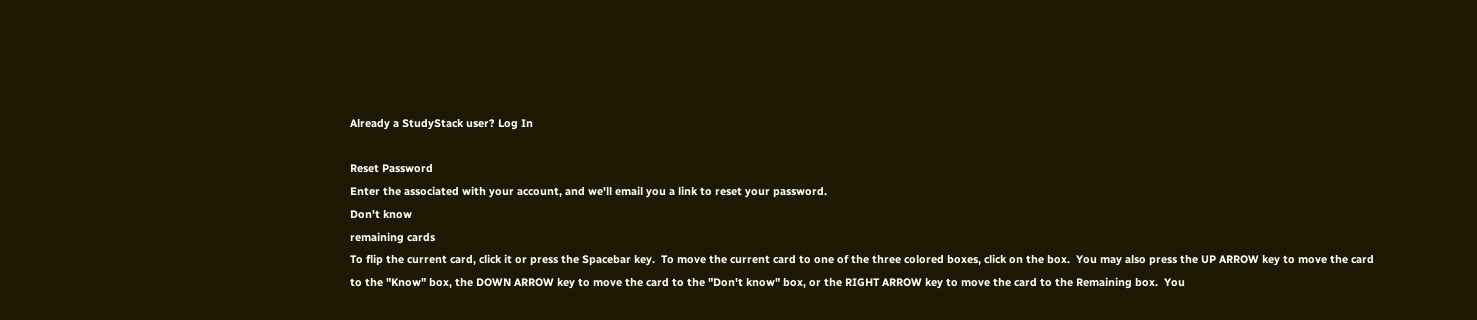Already a StudyStack user? Log In

Reset Password
Enter the associated with your account, and we'll email you a link to reset your password.
Don't know
remaining cards
To flip the current card, click it or press the Spacebar key.  To move the current card to one of the three colored boxes, click on the box.  You may also press the UP ARROW key to move the card to the "Know" box, the DOWN ARROW key to move the card to the "Don't know" box, or the RIGHT ARROW key to move the card to the Remaining box.  You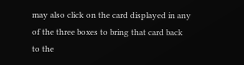may also click on the card displayed in any of the three boxes to bring that card back to the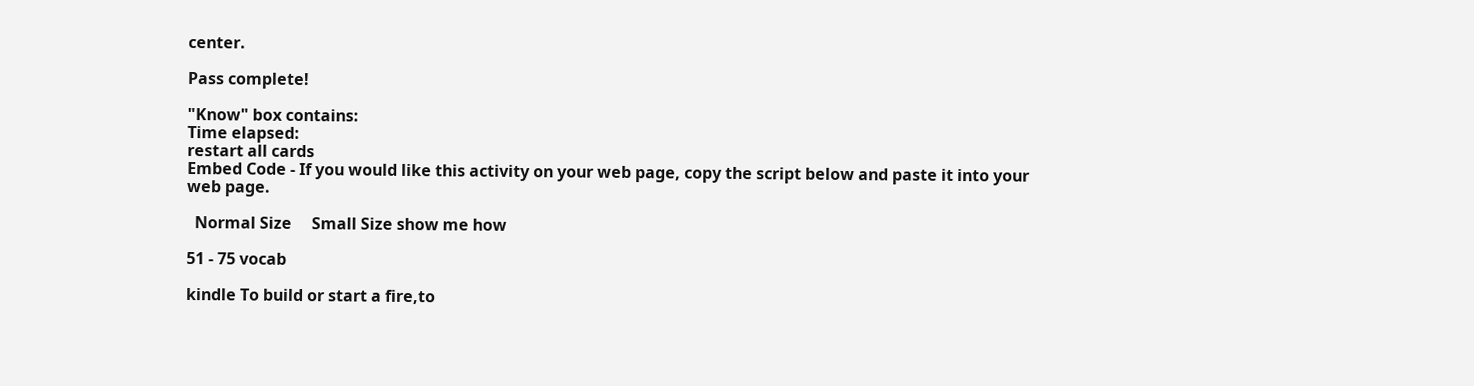center.

Pass complete!

"Know" box contains:
Time elapsed:
restart all cards
Embed Code - If you would like this activity on your web page, copy the script below and paste it into your web page.

  Normal Size     Small Size show me how

51 - 75 vocab

kindle To build or start a fire,to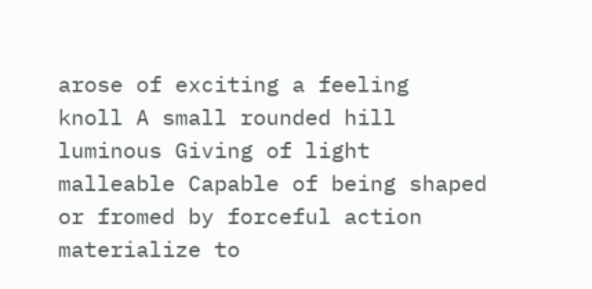arose of exciting a feeling
knoll A small rounded hill
luminous Giving of light
malleable Capable of being shaped or fromed by forceful action
materialize to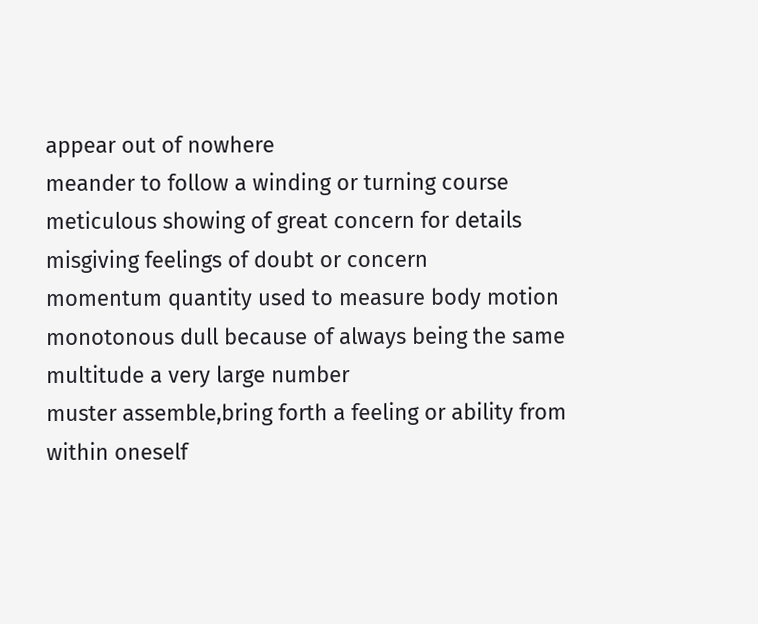appear out of nowhere
meander to follow a winding or turning course
meticulous showing of great concern for details
misgiving feelings of doubt or concern
momentum quantity used to measure body motion
monotonous dull because of always being the same
multitude a very large number
muster assemble,bring forth a feeling or ability from within oneself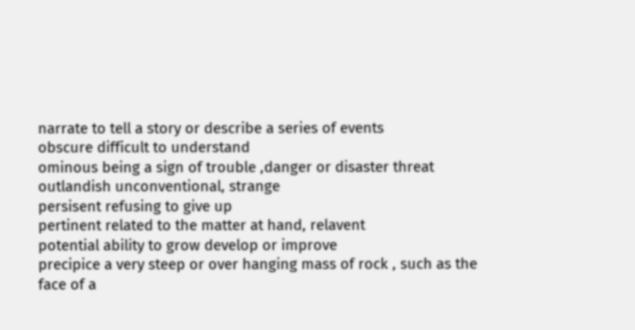narrate to tell a story or describe a series of events
obscure difficult to understand
ominous being a sign of trouble ,danger or disaster threat
outlandish unconventional, strange
persisent refusing to give up
pertinent related to the matter at hand, relavent
potential ability to grow develop or improve
precipice a very steep or over hanging mass of rock , such as the face of a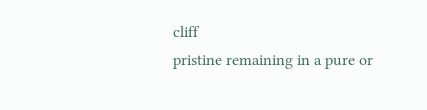cliff
pristine remaining in a pure or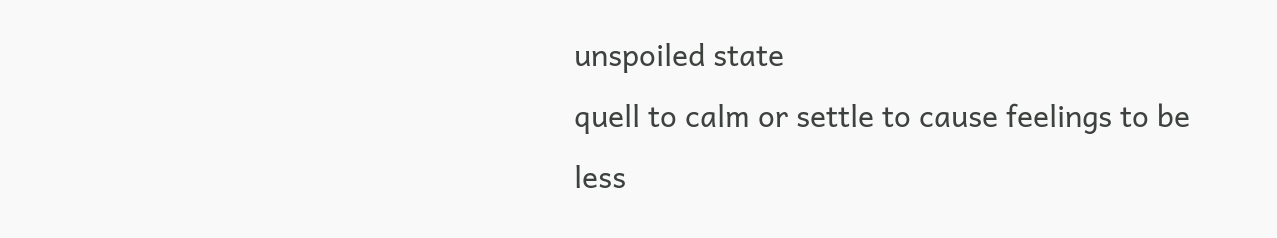unspoiled state
quell to calm or settle to cause feelings to be less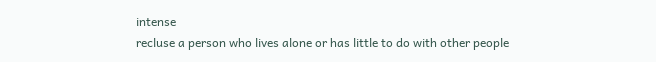intense
recluse a person who lives alone or has little to do with other people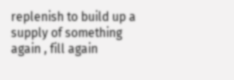replenish to build up a supply of something again , fill again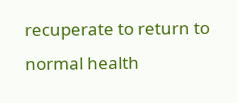recuperate to return to normal health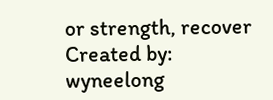or strength, recover
Created by: wyneelong